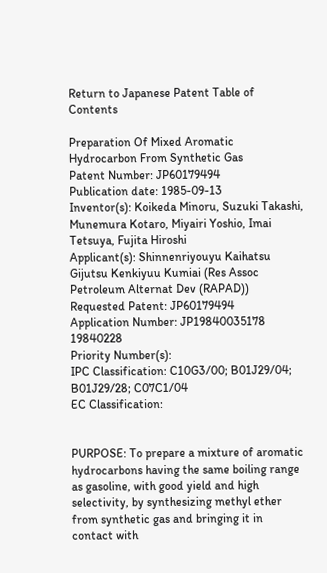Return to Japanese Patent Table of Contents

Preparation Of Mixed Aromatic Hydrocarbon From Synthetic Gas
Patent Number: JP60179494
Publication date: 1985-09-13
Inventor(s): Koikeda Minoru, Suzuki Takashi, Munemura Kotaro, Miyairi Yoshio, Imai Tetsuya, Fujita Hiroshi
Applicant(s): Shinnenriyouyu Kaihatsu Gijutsu Kenkiyuu Kumiai (Res Assoc Petroleum Alternat Dev (RAPAD))
Requested Patent: JP60179494
Application Number: JP19840035178 19840228
Priority Number(s):
IPC Classification: C10G3/00; B01J29/04; B01J29/28; C07C1/04
EC Classification:


PURPOSE: To prepare a mixture of aromatic hydrocarbons having the same boiling range as gasoline, with good yield and high selectivity, by synthesizing methyl ether from synthetic gas and bringing it in contact with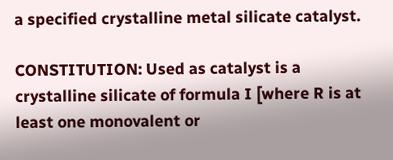a specified crystalline metal silicate catalyst.

CONSTITUTION: Used as catalyst is a crystalline silicate of formula I [where R is at least one monovalent or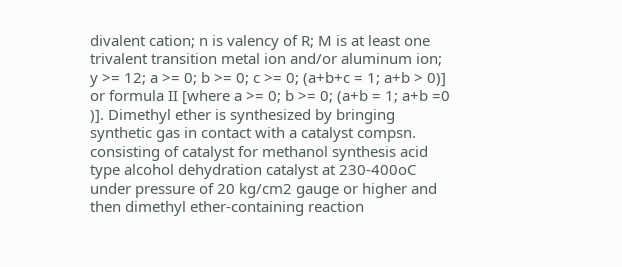divalent cation; n is valency of R; M is at least one trivalent transition metal ion and/or aluminum ion; y >= 12; a >= 0; b >= 0; c >= 0; (a+b+c = 1; a+b > 0)] or formula II [where a >= 0; b >= 0; (a+b = 1; a+b =0 )]. Dimethyl ether is synthesized by bringing synthetic gas in contact with a catalyst compsn. consisting of catalyst for methanol synthesis acid type alcohol dehydration catalyst at 230-400oC under pressure of 20 kg/cm2 gauge or higher and then dimethyl ether-containing reaction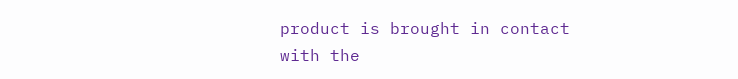product is brought in contact with the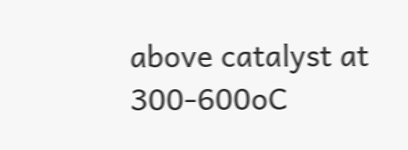above catalyst at 300-600oC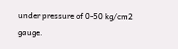under pressure of 0-50 kg/cm2 gauge.